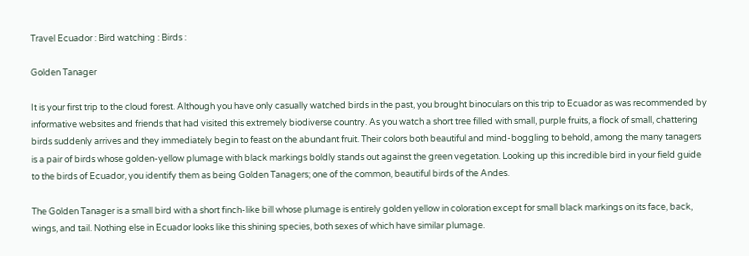Travel Ecuador : Bird watching : Birds :

Golden Tanager

It is your first trip to the cloud forest. Although you have only casually watched birds in the past, you brought binoculars on this trip to Ecuador as was recommended by informative websites and friends that had visited this extremely biodiverse country. As you watch a short tree filled with small, purple fruits, a flock of small, chattering birds suddenly arrives and they immediately begin to feast on the abundant fruit. Their colors both beautiful and mind-boggling to behold, among the many tanagers is a pair of birds whose golden-yellow plumage with black markings boldly stands out against the green vegetation. Looking up this incredible bird in your field guide to the birds of Ecuador, you identify them as being Golden Tanagers; one of the common, beautiful birds of the Andes.

The Golden Tanager is a small bird with a short finch-like bill whose plumage is entirely golden yellow in coloration except for small black markings on its face, back, wings, and tail. Nothing else in Ecuador looks like this shining species, both sexes of which have similar plumage.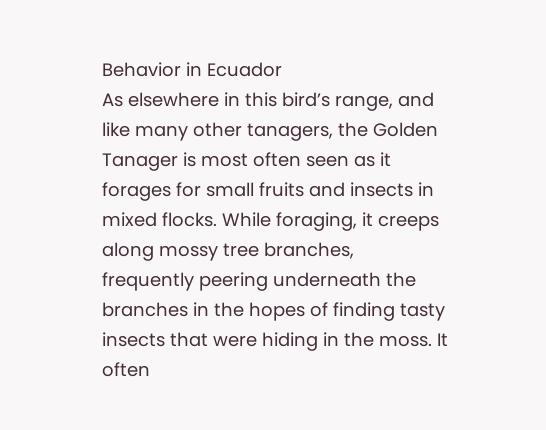Behavior in Ecuador
As elsewhere in this bird’s range, and like many other tanagers, the Golden Tanager is most often seen as it forages for small fruits and insects in mixed flocks. While foraging, it creeps along mossy tree branches, frequently peering underneath the branches in the hopes of finding tasty insects that were hiding in the moss. It often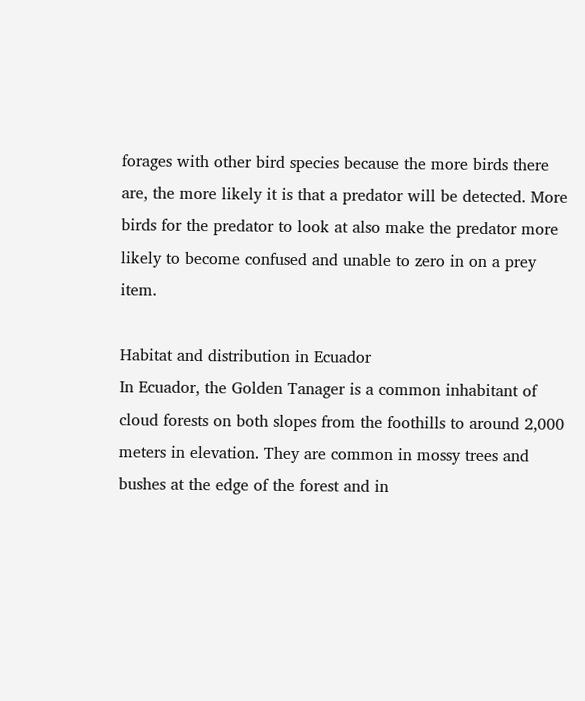forages with other bird species because the more birds there are, the more likely it is that a predator will be detected. More birds for the predator to look at also make the predator more likely to become confused and unable to zero in on a prey item.

Habitat and distribution in Ecuador
In Ecuador, the Golden Tanager is a common inhabitant of cloud forests on both slopes from the foothills to around 2,000 meters in elevation. They are common in mossy trees and bushes at the edge of the forest and in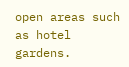open areas such as hotel gardens.